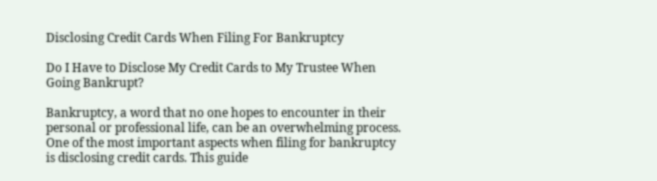Disclosing Credit Cards When Filing For Bankruptcy

Do I Have to Disclose My Credit Cards to My Trustee When Going Bankrupt?

Bankruptcy, a word that no one hopes to encounter in their personal or professional life, can be an overwhelming process. One of the most important aspects when filing for bankruptcy is disclosing credit cards. This guide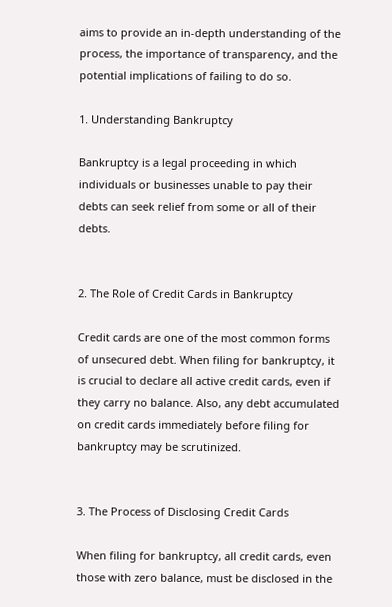aims to provide an in-depth understanding of the process, the importance of transparency, and the potential implications of failing to do so.

1. Understanding Bankruptcy

Bankruptcy is a legal proceeding in which individuals or businesses unable to pay their debts can seek relief from some or all of their debts.


2. The Role of Credit Cards in Bankruptcy

Credit cards are one of the most common forms of unsecured debt. When filing for bankruptcy, it is crucial to declare all active credit cards, even if they carry no balance. Also, any debt accumulated on credit cards immediately before filing for bankruptcy may be scrutinized.


3. The Process of Disclosing Credit Cards

When filing for bankruptcy, all credit cards, even those with zero balance, must be disclosed in the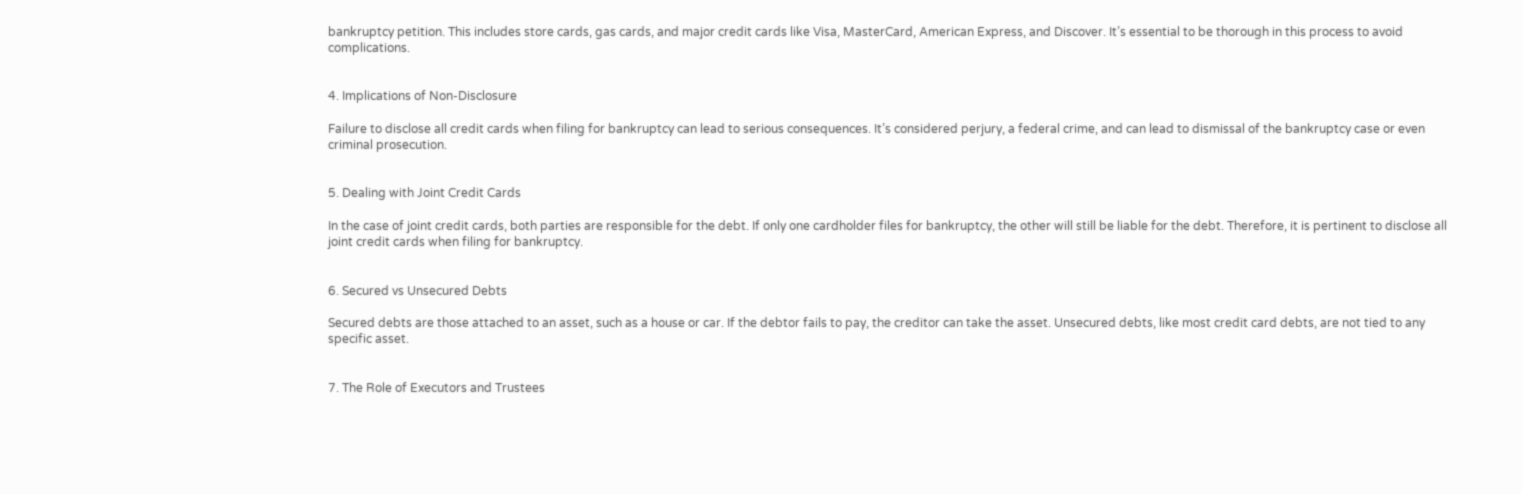bankruptcy petition. This includes store cards, gas cards, and major credit cards like Visa, MasterCard, American Express, and Discover. It’s essential to be thorough in this process to avoid complications.


4. Implications of Non-Disclosure

Failure to disclose all credit cards when filing for bankruptcy can lead to serious consequences. It’s considered perjury, a federal crime, and can lead to dismissal of the bankruptcy case or even criminal prosecution.


5. Dealing with Joint Credit Cards

In the case of joint credit cards, both parties are responsible for the debt. If only one cardholder files for bankruptcy, the other will still be liable for the debt. Therefore, it is pertinent to disclose all joint credit cards when filing for bankruptcy.


6. Secured vs Unsecured Debts

Secured debts are those attached to an asset, such as a house or car. If the debtor fails to pay, the creditor can take the asset. Unsecured debts, like most credit card debts, are not tied to any specific asset.


7. The Role of Executors and Trustees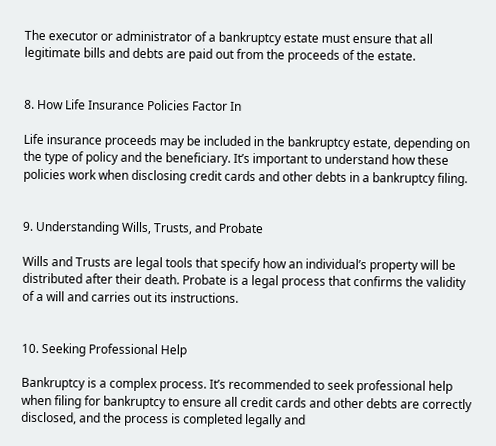The executor or administrator of a bankruptcy estate must ensure that all legitimate bills and debts are paid out from the proceeds of the estate.


8. How Life Insurance Policies Factor In

Life insurance proceeds may be included in the bankruptcy estate, depending on the type of policy and the beneficiary. It’s important to understand how these policies work when disclosing credit cards and other debts in a bankruptcy filing.


9. Understanding Wills, Trusts, and Probate

Wills and Trusts are legal tools that specify how an individual’s property will be distributed after their death. Probate is a legal process that confirms the validity of a will and carries out its instructions.


10. Seeking Professional Help

Bankruptcy is a complex process. It’s recommended to seek professional help when filing for bankruptcy to ensure all credit cards and other debts are correctly disclosed, and the process is completed legally and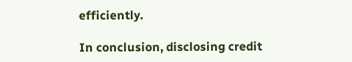efficiently.

In conclusion, disclosing credit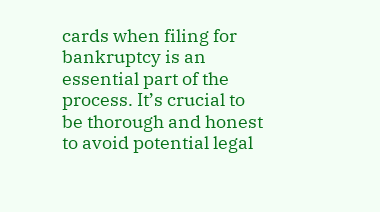cards when filing for bankruptcy is an essential part of the process. It’s crucial to be thorough and honest to avoid potential legal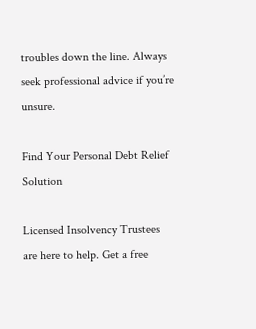troubles down the line. Always seek professional advice if you’re unsure.

Find Your Personal Debt Relief Solution

Licensed Insolvency Trustees are here to help. Get a free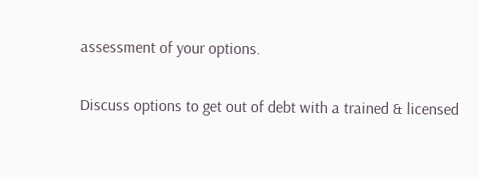assessment of your options.

Discuss options to get out of debt with a trained & licensed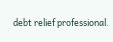debt relief professional.